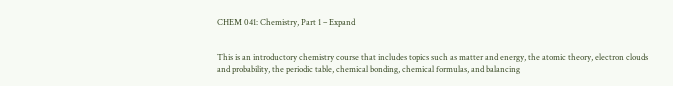CHEM 041: Chemistry, Part 1 – Expand


This is an introductory chemistry course that includes topics such as matter and energy, the atomic theory, electron clouds and probability, the periodic table, chemical bonding, chemical formulas, and balancing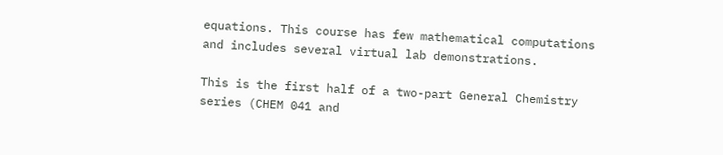equations. This course has few mathematical computations and includes several virtual lab demonstrations.

This is the first half of a two-part General Chemistry series (CHEM 041 and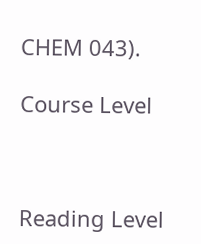CHEM 043).

Course Level



Reading Level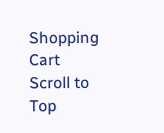Shopping Cart
Scroll to Top